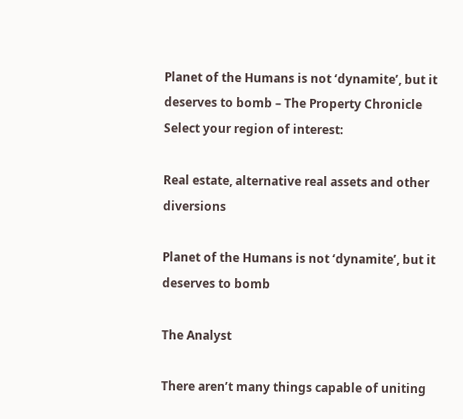Planet of the Humans is not ‘dynamite’, but it deserves to bomb – The Property Chronicle
Select your region of interest:

Real estate, alternative real assets and other diversions

Planet of the Humans is not ‘dynamite’, but it deserves to bomb

The Analyst

There aren’t many things capable of uniting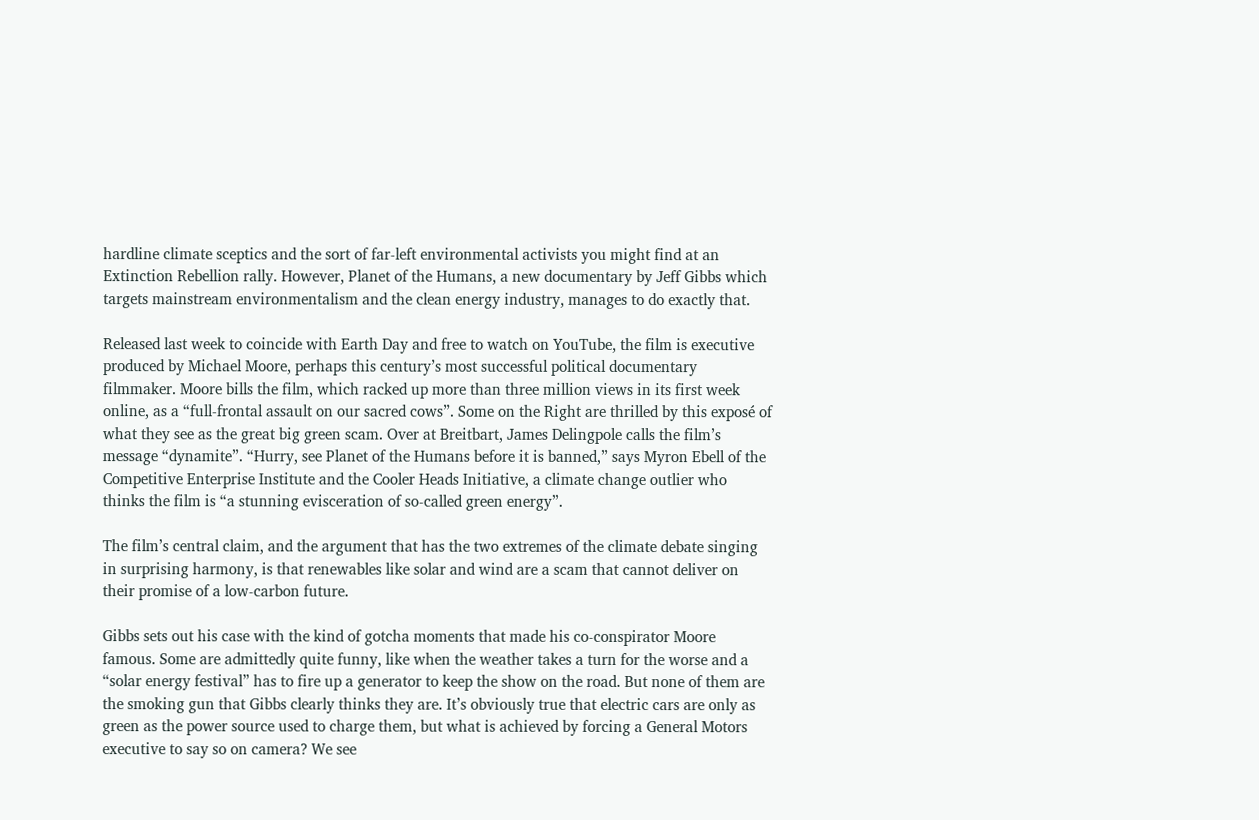hardline climate sceptics and the sort of far-left environmental activists you might find at an Extinction Rebellion rally. However, Planet of the Humans, a new documentary by Jeff Gibbs which targets mainstream environmentalism and the clean energy industry, manages to do exactly that.

Released last week to coincide with Earth Day and free to watch on YouTube, the film is executive produced by Michael Moore, perhaps this century’s most successful political documentary filmmaker. Moore bills the film, which racked up more than three million views in its first week online, as a “full-frontal assault on our sacred cows”. Some on the Right are thrilled by this exposé of what they see as the great big green scam. Over at Breitbart, James Delingpole calls the film’s message “dynamite”. “Hurry, see Planet of the Humans before it is banned,” says Myron Ebell of the Competitive Enterprise Institute and the Cooler Heads Initiative, a climate change outlier who thinks the film is “a stunning evisceration of so-called green energy”.

The film’s central claim, and the argument that has the two extremes of the climate debate singing in surprising harmony, is that renewables like solar and wind are a scam that cannot deliver on their promise of a low-carbon future.

Gibbs sets out his case with the kind of gotcha moments that made his co-conspirator Moore famous. Some are admittedly quite funny, like when the weather takes a turn for the worse and a “solar energy festival” has to fire up a generator to keep the show on the road. But none of them are the smoking gun that Gibbs clearly thinks they are. It’s obviously true that electric cars are only as green as the power source used to charge them, but what is achieved by forcing a General Motors executive to say so on camera? We see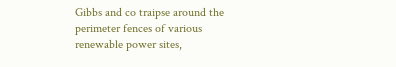Gibbs and co traipse around the perimeter fences of various renewable power sites,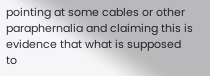pointing at some cables or other paraphernalia and claiming this is evidence that what is supposed to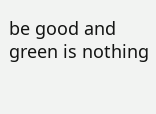be good and green is nothing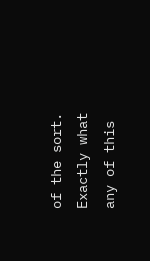of the sort. Exactly what any of this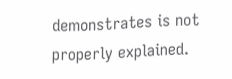demonstrates is not properly explained.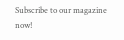Subscribe to our magazine now!